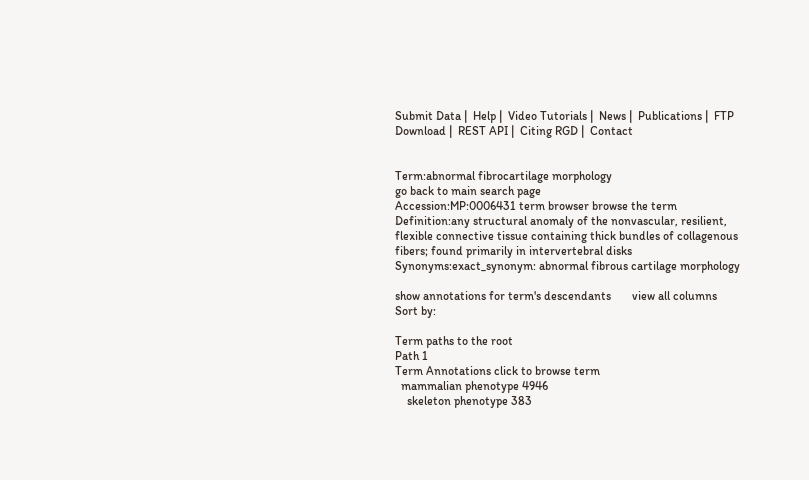Submit Data |  Help |  Video Tutorials |  News |  Publications |  FTP Download |  REST API |  Citing RGD |  Contact


Term:abnormal fibrocartilage morphology
go back to main search page
Accession:MP:0006431 term browser browse the term
Definition:any structural anomaly of the nonvascular, resilient, flexible connective tissue containing thick bundles of collagenous fibers; found primarily in intervertebral disks
Synonyms:exact_synonym: abnormal fibrous cartilage morphology

show annotations for term's descendants       view all columns           Sort by:

Term paths to the root
Path 1
Term Annotations click to browse term
  mammalian phenotype 4946
    skeleton phenotype 383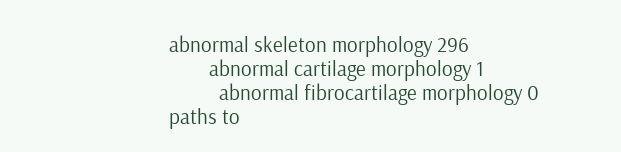abnormal skeleton morphology 296
        abnormal cartilage morphology 1
          abnormal fibrocartilage morphology 0
paths to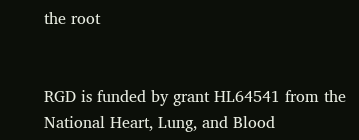the root


RGD is funded by grant HL64541 from the National Heart, Lung, and Blood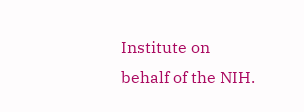Institute on behalf of the NIH.